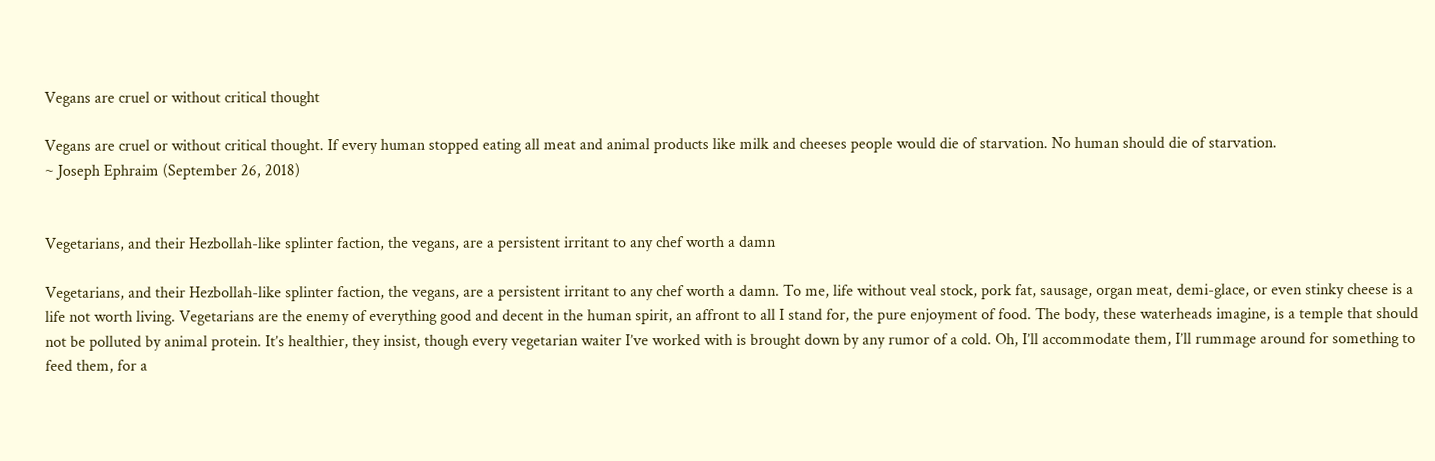Vegans are cruel or without critical thought

Vegans are cruel or without critical thought. If every human stopped eating all meat and animal products like milk and cheeses people would die of starvation. No human should die of starvation.
~ Joseph Ephraim (September 26, 2018)


Vegetarians, and their Hezbollah-like splinter faction, the vegans, are a persistent irritant to any chef worth a damn

Vegetarians, and their Hezbollah-like splinter faction, the vegans, are a persistent irritant to any chef worth a damn. To me, life without veal stock, pork fat, sausage, organ meat, demi-glace, or even stinky cheese is a life not worth living. Vegetarians are the enemy of everything good and decent in the human spirit, an affront to all I stand for, the pure enjoyment of food. The body, these waterheads imagine, is a temple that should not be polluted by animal protein. It’s healthier, they insist, though every vegetarian waiter I’ve worked with is brought down by any rumor of a cold. Oh, I’ll accommodate them, I’ll rummage around for something to feed them, for a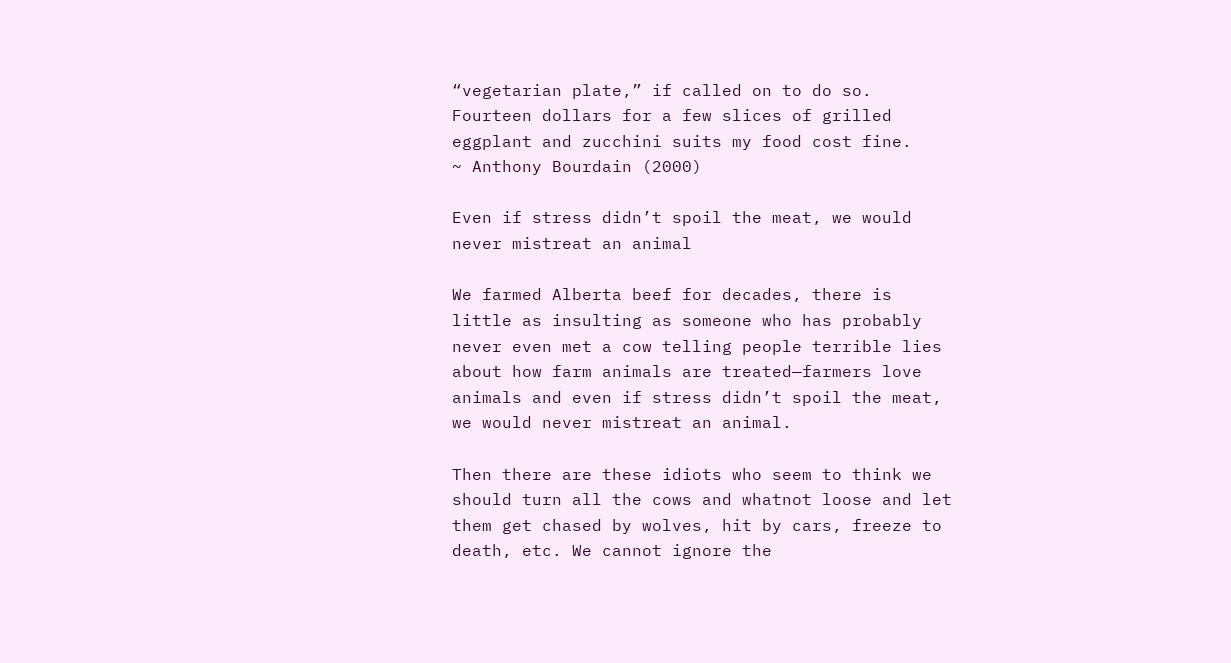“vegetarian plate,” if called on to do so. Fourteen dollars for a few slices of grilled eggplant and zucchini suits my food cost fine.
~ Anthony Bourdain (2000)

Even if stress didn’t spoil the meat, we would never mistreat an animal

We farmed Alberta beef for decades, there is little as insulting as someone who has probably never even met a cow telling people terrible lies about how farm animals are treated—farmers love animals and even if stress didn’t spoil the meat, we would never mistreat an animal.

Then there are these idiots who seem to think we should turn all the cows and whatnot loose and let them get chased by wolves, hit by cars, freeze to death, etc. We cannot ignore the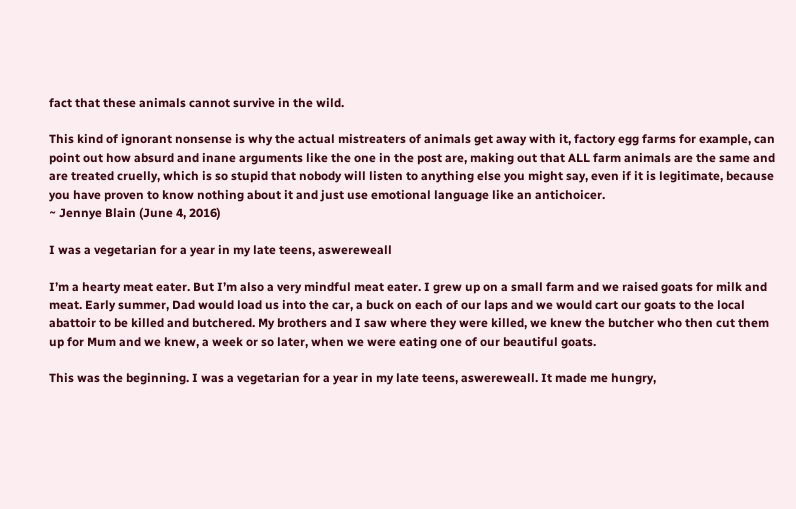fact that these animals cannot survive in the wild.

This kind of ignorant nonsense is why the actual mistreaters of animals get away with it, factory egg farms for example, can point out how absurd and inane arguments like the one in the post are, making out that ALL farm animals are the same and are treated cruelly, which is so stupid that nobody will listen to anything else you might say, even if it is legitimate, because you have proven to know nothing about it and just use emotional language like an antichoicer.
~ Jennye Blain (June 4, 2016)

I was a vegetarian for a year in my late teens, aswereweall

I’m a hearty meat eater. But I’m also a very mindful meat eater. I grew up on a small farm and we raised goats for milk and meat. Early summer, Dad would load us into the car, a buck on each of our laps and we would cart our goats to the local abattoir to be killed and butchered. My brothers and I saw where they were killed, we knew the butcher who then cut them up for Mum and we knew, a week or so later, when we were eating one of our beautiful goats.

This was the beginning. I was a vegetarian for a year in my late teens, aswereweall. It made me hungry,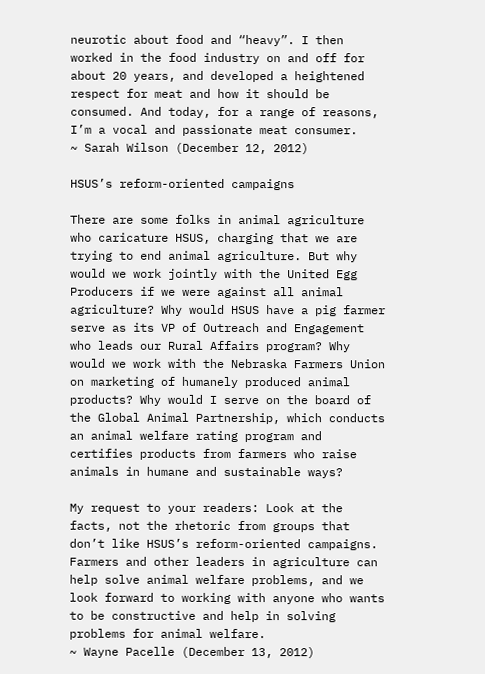neurotic about food and “heavy”. I then worked in the food industry on and off for about 20 years, and developed a heightened respect for meat and how it should be consumed. And today, for a range of reasons, I’m a vocal and passionate meat consumer.
~ Sarah Wilson (December 12, 2012)

HSUS’s reform-oriented campaigns

There are some folks in animal agriculture who caricature HSUS, charging that we are trying to end animal agriculture. But why would we work jointly with the United Egg Producers if we were against all animal agriculture? Why would HSUS have a pig farmer serve as its VP of Outreach and Engagement who leads our Rural Affairs program? Why would we work with the Nebraska Farmers Union on marketing of humanely produced animal products? Why would I serve on the board of the Global Animal Partnership, which conducts an animal welfare rating program and certifies products from farmers who raise animals in humane and sustainable ways?

My request to your readers: Look at the facts, not the rhetoric from groups that don’t like HSUS’s reform-oriented campaigns. Farmers and other leaders in agriculture can help solve animal welfare problems, and we look forward to working with anyone who wants to be constructive and help in solving problems for animal welfare.
~ Wayne Pacelle (December 13, 2012)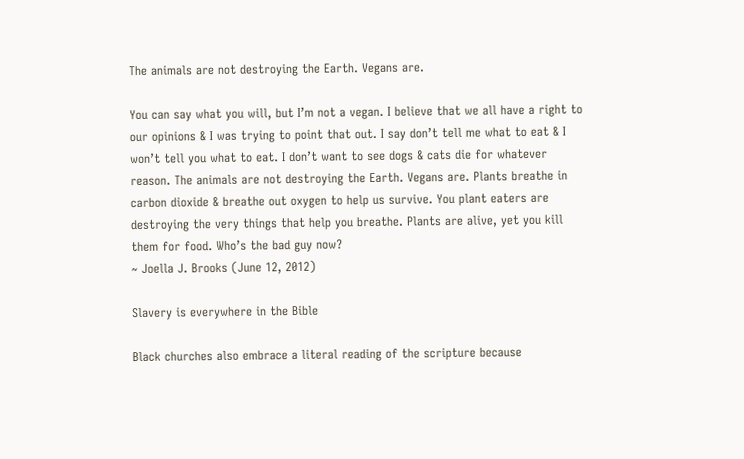The animals are not destroying the Earth. Vegans are.

You can say what you will, but I’m not a vegan. I believe that we all have a right to our opinions & I was trying to point that out. I say don’t tell me what to eat & I won’t tell you what to eat. I don’t want to see dogs & cats die for whatever reason. The animals are not destroying the Earth. Vegans are. Plants breathe in carbon dioxide & breathe out oxygen to help us survive. You plant eaters are destroying the very things that help you breathe. Plants are alive, yet you kill them for food. Who’s the bad guy now?
~ Joella J. Brooks (June 12, 2012)

Slavery is everywhere in the Bible

Black churches also embrace a literal reading of the scripture because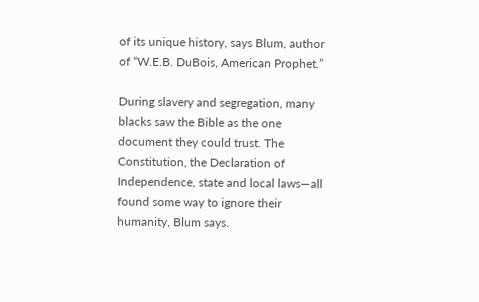of its unique history, says Blum, author of “W.E.B. DuBois, American Prophet.”

During slavery and segregation, many blacks saw the Bible as the one document they could trust. The Constitution, the Declaration of Independence, state and local laws—all found some way to ignore their humanity, Blum says.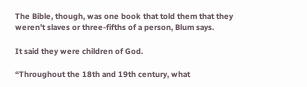The Bible, though, was one book that told them that they weren’t slaves or three-fifths of a person, Blum says.

It said they were children of God.

“Throughout the 18th and 19th century, what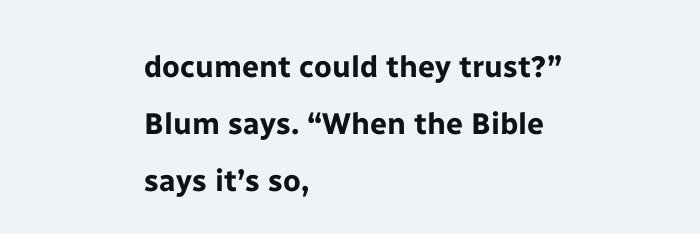document could they trust?” Blum says. “When the Bible says it’s so,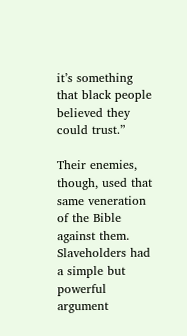it’s something that black people believed they could trust.”

Their enemies, though, used that same veneration of the Bible against them. Slaveholders had a simple but powerful argument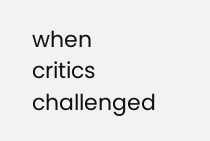when critics challenged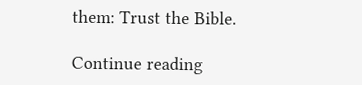them: Trust the Bible.

Continue reading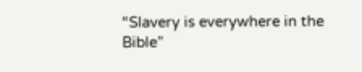“Slavery is everywhere in the Bible”